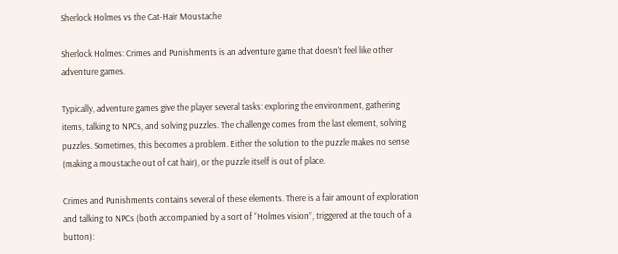Sherlock Holmes vs the Cat-Hair Moustache

Sherlock Holmes: Crimes and Punishments is an adventure game that doesn’t feel like other adventure games.

Typically, adventure games give the player several tasks: exploring the environment, gathering items, talking to NPCs, and solving puzzles. The challenge comes from the last element, solving puzzles. Sometimes, this becomes a problem. Either the solution to the puzzle makes no sense (making a moustache out of cat hair), or the puzzle itself is out of place.

Crimes and Punishments contains several of these elements. There is a fair amount of exploration and talking to NPCs (both accompanied by a sort of “Holmes vision”, triggered at the touch of a button):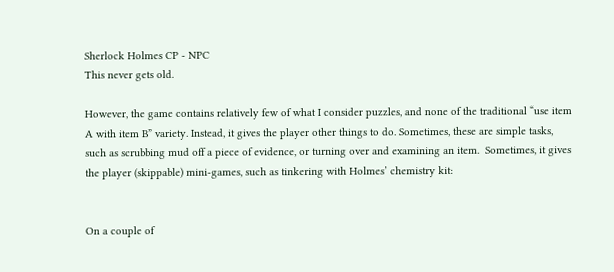Sherlock Holmes CP - NPC
This never gets old.

However, the game contains relatively few of what I consider puzzles, and none of the traditional “use item A with item B” variety. Instead, it gives the player other things to do. Sometimes, these are simple tasks, such as scrubbing mud off a piece of evidence, or turning over and examining an item.  Sometimes, it gives the player (skippable) mini-games, such as tinkering with Holmes’ chemistry kit:


On a couple of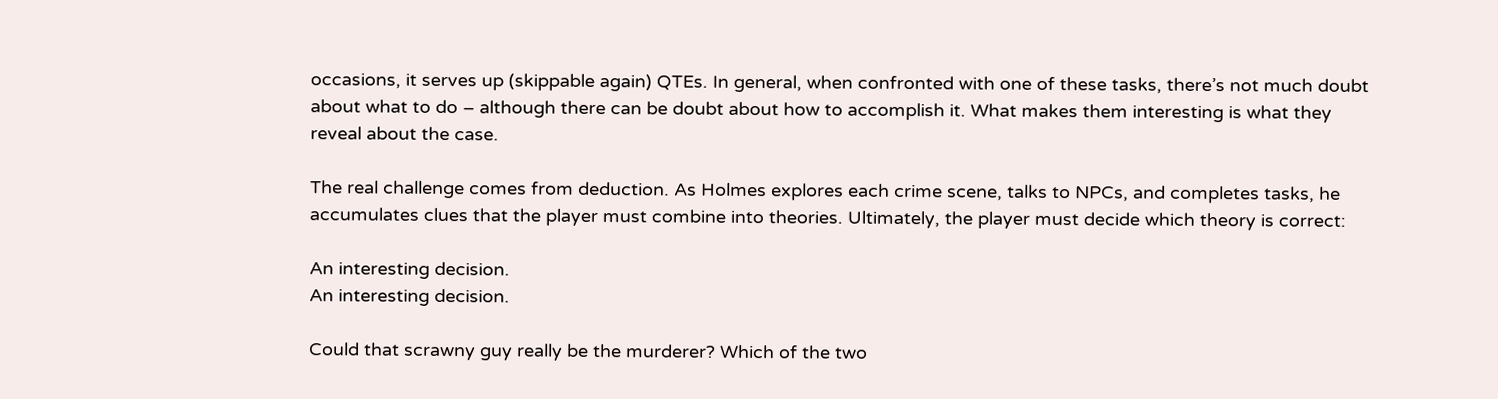occasions, it serves up (skippable again) QTEs. In general, when confronted with one of these tasks, there’s not much doubt about what to do – although there can be doubt about how to accomplish it. What makes them interesting is what they reveal about the case.

The real challenge comes from deduction. As Holmes explores each crime scene, talks to NPCs, and completes tasks, he accumulates clues that the player must combine into theories. Ultimately, the player must decide which theory is correct:

An interesting decision.
An interesting decision.

Could that scrawny guy really be the murderer? Which of the two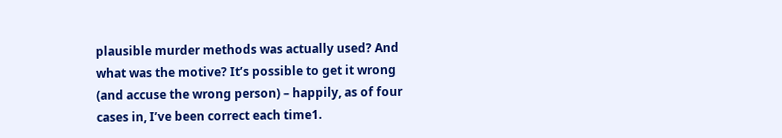plausible murder methods was actually used? And what was the motive? It’s possible to get it wrong (and accuse the wrong person) – happily, as of four cases in, I’ve been correct each time1.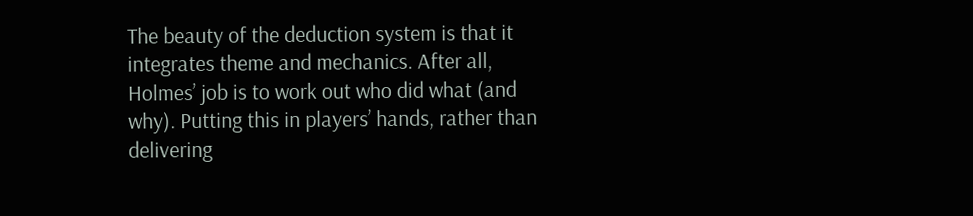The beauty of the deduction system is that it integrates theme and mechanics. After all, Holmes’ job is to work out who did what (and why). Putting this in players’ hands, rather than delivering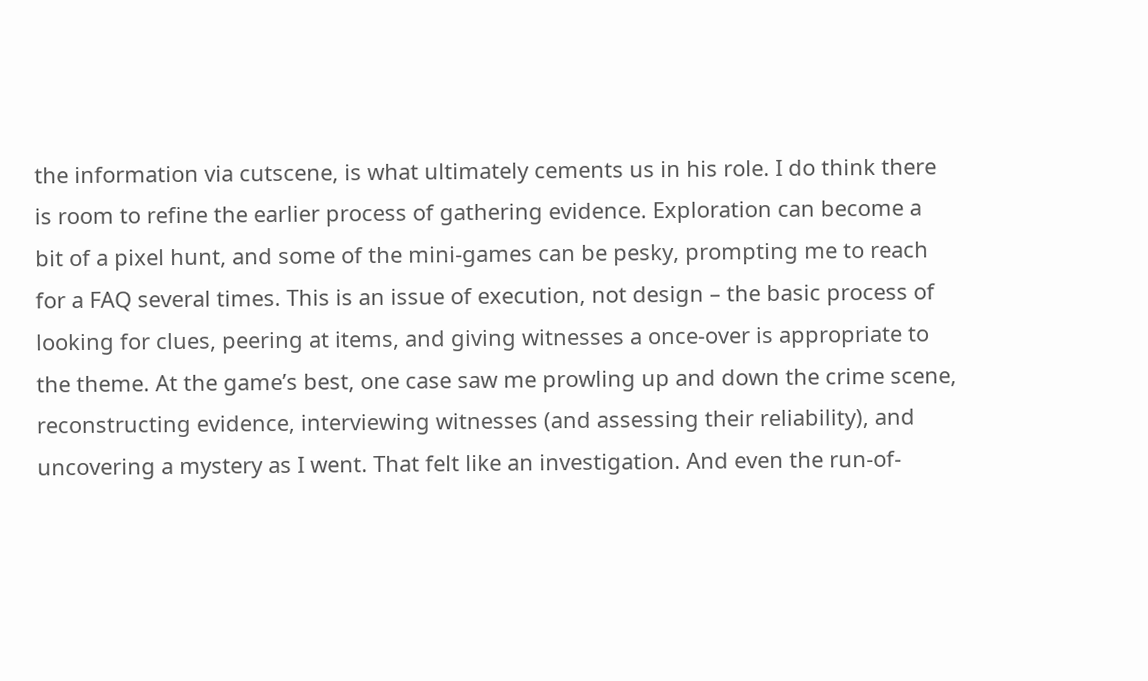the information via cutscene, is what ultimately cements us in his role. I do think there is room to refine the earlier process of gathering evidence. Exploration can become a bit of a pixel hunt, and some of the mini-games can be pesky, prompting me to reach for a FAQ several times. This is an issue of execution, not design – the basic process of looking for clues, peering at items, and giving witnesses a once-over is appropriate to the theme. At the game’s best, one case saw me prowling up and down the crime scene, reconstructing evidence, interviewing witnesses (and assessing their reliability), and uncovering a mystery as I went. That felt like an investigation. And even the run-of-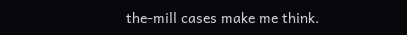the-mill cases make me think.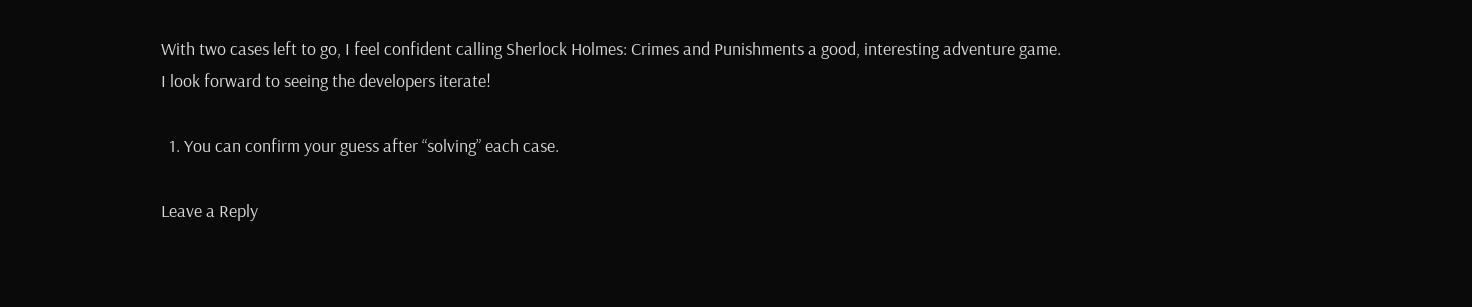With two cases left to go, I feel confident calling Sherlock Holmes: Crimes and Punishments a good, interesting adventure game. I look forward to seeing the developers iterate!

  1. You can confirm your guess after “solving” each case.

Leave a Reply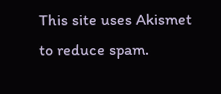This site uses Akismet to reduce spam.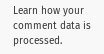Learn how your comment data is processed.